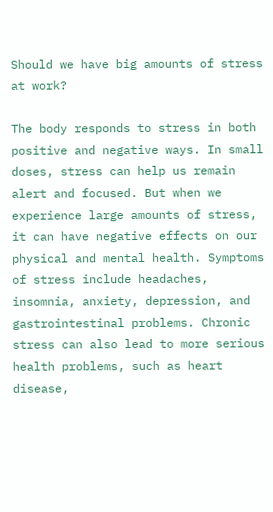Should we have big amounts of stress at work?

The body responds to stress in both positive and negative ways. In small doses, stress can help us remain alert and focused. But when we experience large amounts of stress, it can have negative effects on our physical and mental health. Symptoms of stress include headaches, insomnia, anxiety, depression, and gastrointestinal problems. Chronic stress can also lead to more serious health problems, such as heart disease,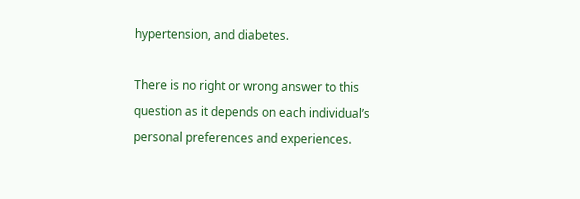hypertension, and diabetes.

There is no right or wrong answer to this question as it depends on each individual’s personal preferences and experiences.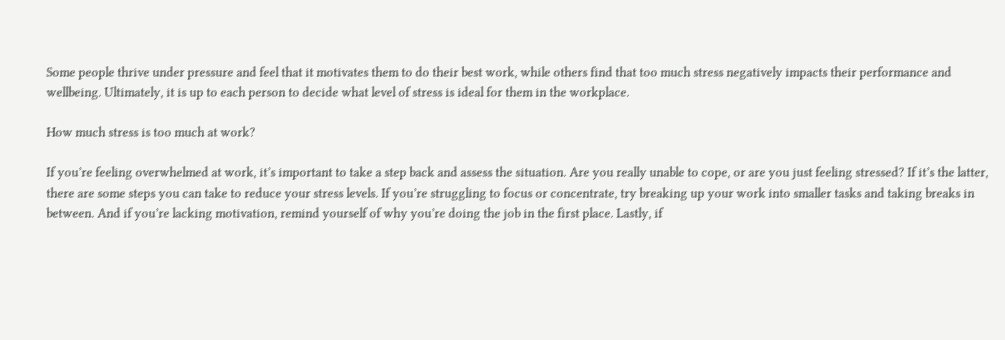Some people thrive under pressure and feel that it motivates them to do their best work, while others find that too much stress negatively impacts their performance and wellbeing. Ultimately, it is up to each person to decide what level of stress is ideal for them in the workplace.

How much stress is too much at work?

If you’re feeling overwhelmed at work, it’s important to take a step back and assess the situation. Are you really unable to cope, or are you just feeling stressed? If it’s the latter, there are some steps you can take to reduce your stress levels. If you’re struggling to focus or concentrate, try breaking up your work into smaller tasks and taking breaks in between. And if you’re lacking motivation, remind yourself of why you’re doing the job in the first place. Lastly, if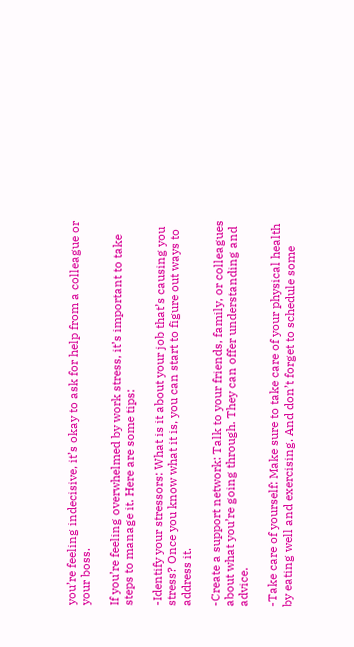you’re feeling indecisive, it’s okay to ask for help from a colleague or your boss.

If you’re feeling overwhelmed by work stress, it’s important to take steps to manage it. Here are some tips:

-Identify your stressors: What is it about your job that’s causing you stress? Once you know what it is, you can start to figure out ways to address it.

-Create a support network: Talk to your friends, family, or colleagues about what you’re going through. They can offer understanding and advice.

-Take care of yourself: Make sure to take care of your physical health by eating well and exercising. And don’t forget to schedule some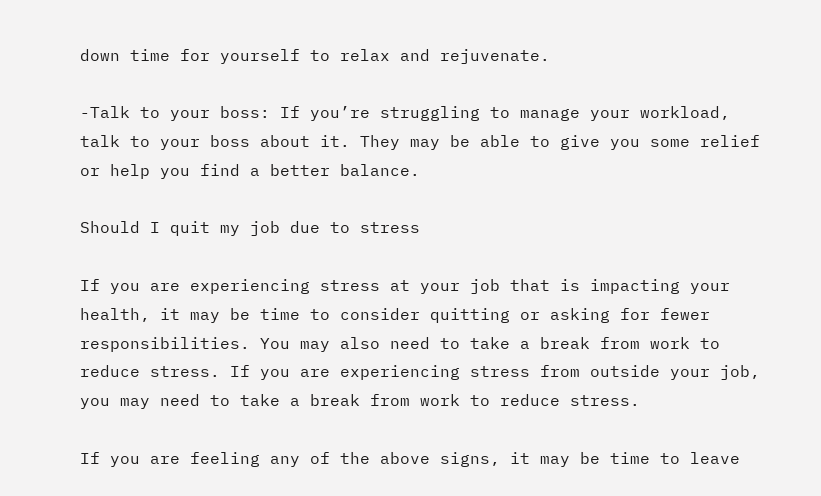down time for yourself to relax and rejuvenate.

-Talk to your boss: If you’re struggling to manage your workload, talk to your boss about it. They may be able to give you some relief or help you find a better balance.

Should I quit my job due to stress

If you are experiencing stress at your job that is impacting your health, it may be time to consider quitting or asking for fewer responsibilities. You may also need to take a break from work to reduce stress. If you are experiencing stress from outside your job, you may need to take a break from work to reduce stress.

If you are feeling any of the above signs, it may be time to leave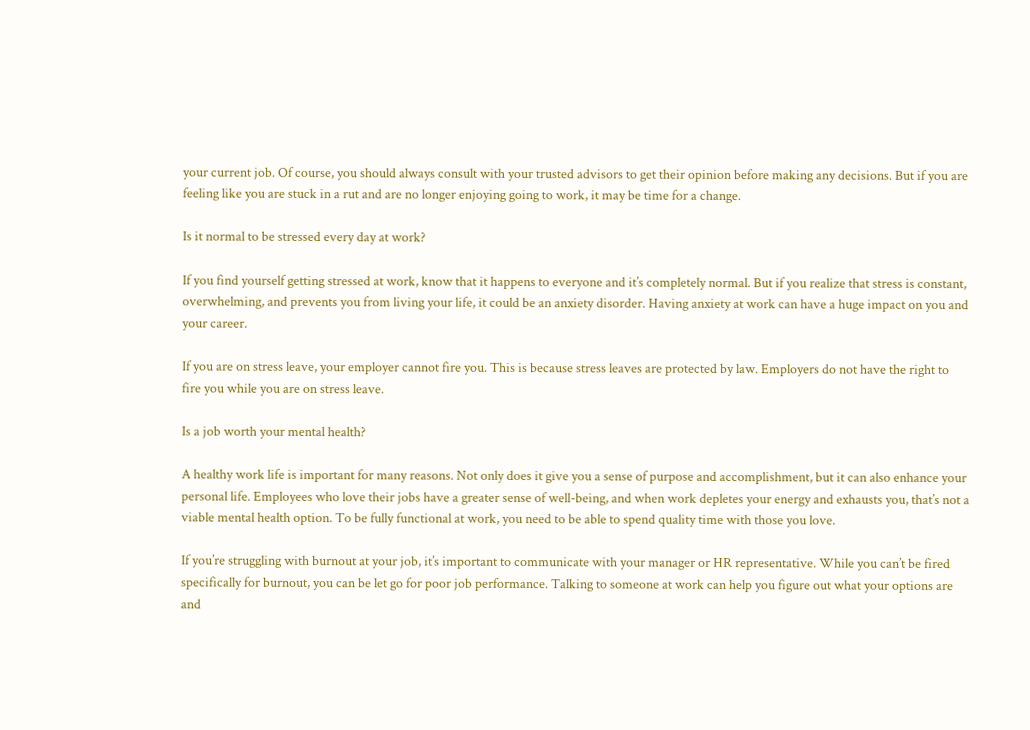your current job. Of course, you should always consult with your trusted advisors to get their opinion before making any decisions. But if you are feeling like you are stuck in a rut and are no longer enjoying going to work, it may be time for a change.

Is it normal to be stressed every day at work?

If you find yourself getting stressed at work, know that it happens to everyone and it’s completely normal. But if you realize that stress is constant, overwhelming, and prevents you from living your life, it could be an anxiety disorder. Having anxiety at work can have a huge impact on you and your career.

If you are on stress leave, your employer cannot fire you. This is because stress leaves are protected by law. Employers do not have the right to fire you while you are on stress leave.

Is a job worth your mental health?

A healthy work life is important for many reasons. Not only does it give you a sense of purpose and accomplishment, but it can also enhance your personal life. Employees who love their jobs have a greater sense of well-being, and when work depletes your energy and exhausts you, that’s not a viable mental health option. To be fully functional at work, you need to be able to spend quality time with those you love.

If you’re struggling with burnout at your job, it’s important to communicate with your manager or HR representative. While you can’t be fired specifically for burnout, you can be let go for poor job performance. Talking to someone at work can help you figure out what your options are and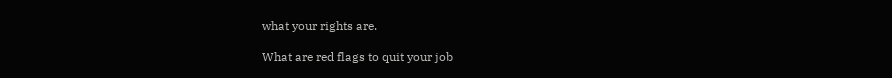what your rights are.

What are red flags to quit your job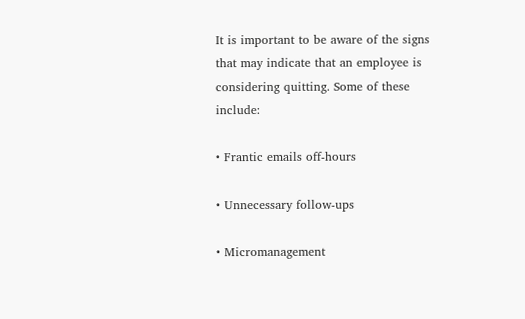It is important to be aware of the signs that may indicate that an employee is considering quitting. Some of these include:

• Frantic emails off-hours

• Unnecessary follow-ups

• Micromanagement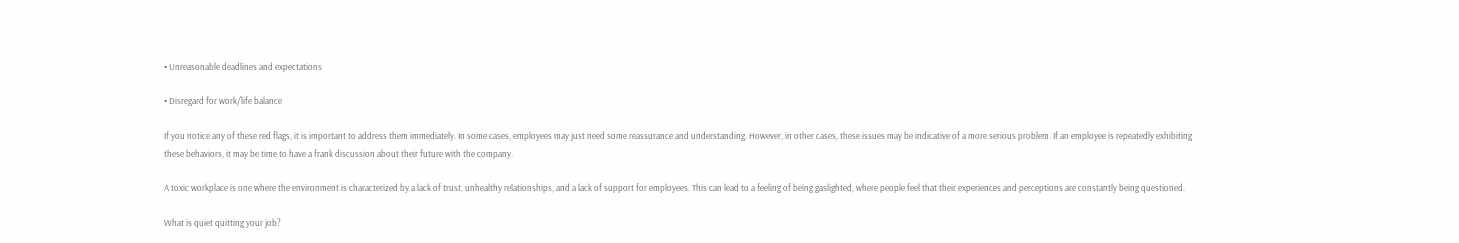• Unreasonable deadlines and expectations

• Disregard for work/life balance

If you notice any of these red flags, it is important to address them immediately. In some cases, employees may just need some reassurance and understanding. However, in other cases, these issues may be indicative of a more serious problem. If an employee is repeatedly exhibiting these behaviors, it may be time to have a frank discussion about their future with the company.

A toxic workplace is one where the environment is characterized by a lack of trust, unhealthy relationships, and a lack of support for employees. This can lead to a feeling of being gaslighted, where people feel that their experiences and perceptions are constantly being questioned.

What is quiet quitting your job?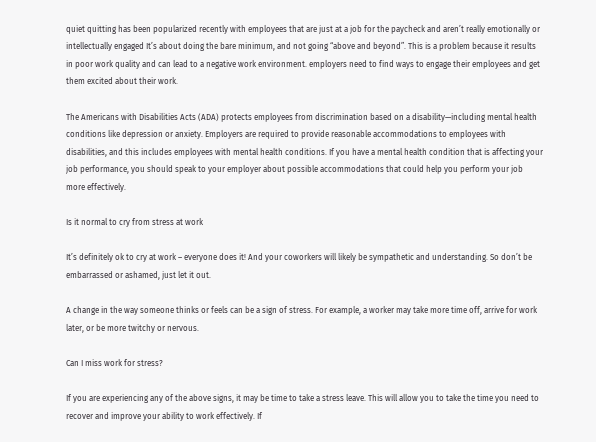quiet quitting has been popularized recently with employees that are just at a job for the paycheck and aren’t really emotionally or intellectually engaged It’s about doing the bare minimum, and not going “above and beyond”. This is a problem because it results in poor work quality and can lead to a negative work environment. employers need to find ways to engage their employees and get them excited about their work.

The Americans with Disabilities Acts (ADA) protects employees from discrimination based on a disability—including mental health conditions like depression or anxiety. Employers are required to provide reasonable accommodations to employees with disabilities, and this includes employees with mental health conditions. If you have a mental health condition that is affecting your job performance, you should speak to your employer about possible accommodations that could help you perform your job more effectively.

Is it normal to cry from stress at work

It’s definitely ok to cry at work – everyone does it! And your coworkers will likely be sympathetic and understanding. So don’t be embarrassed or ashamed, just let it out.

A change in the way someone thinks or feels can be a sign of stress. For example, a worker may take more time off, arrive for work later, or be more twitchy or nervous.

Can I miss work for stress?

If you are experiencing any of the above signs, it may be time to take a stress leave. This will allow you to take the time you need to recover and improve your ability to work effectively. If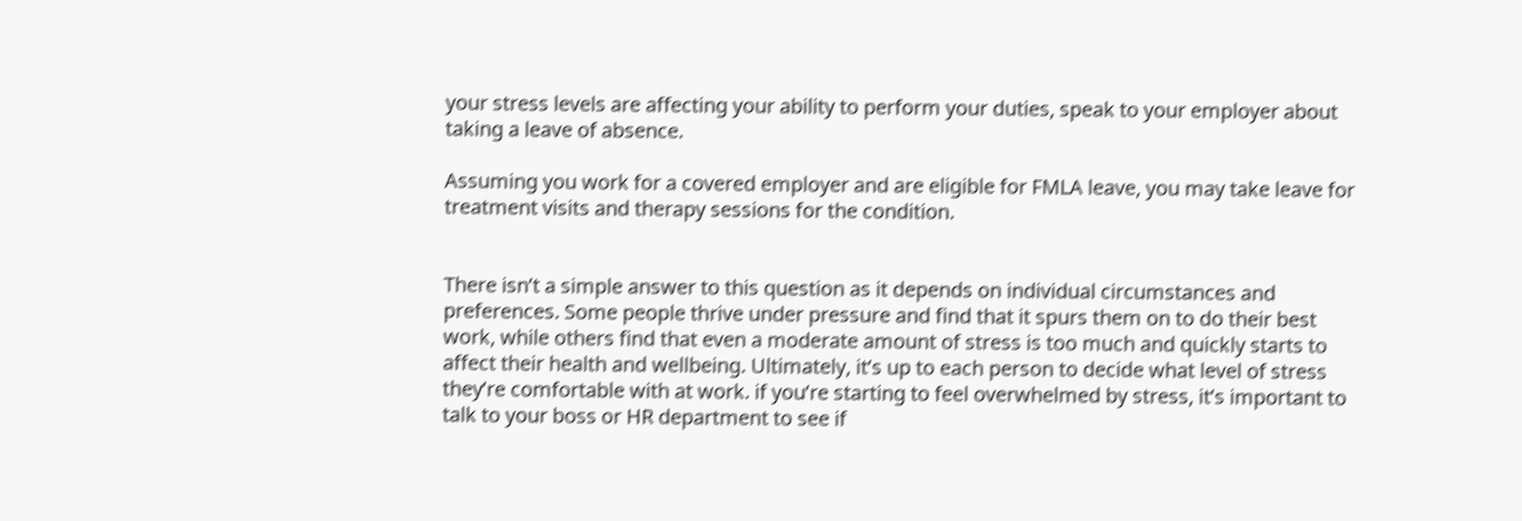your stress levels are affecting your ability to perform your duties, speak to your employer about taking a leave of absence.

Assuming you work for a covered employer and are eligible for FMLA leave, you may take leave for treatment visits and therapy sessions for the condition.


There isn’t a simple answer to this question as it depends on individual circumstances and preferences. Some people thrive under pressure and find that it spurs them on to do their best work, while others find that even a moderate amount of stress is too much and quickly starts to affect their health and wellbeing. Ultimately, it’s up to each person to decide what level of stress they’re comfortable with at work. if you’re starting to feel overwhelmed by stress, it’s important to talk to your boss or HR department to see if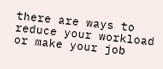there are ways to reduce your workload or make your job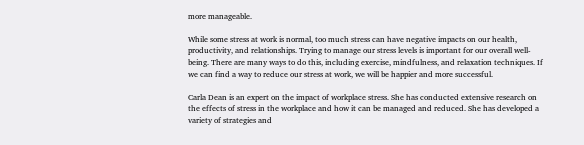more manageable.

While some stress at work is normal, too much stress can have negative impacts on our health, productivity, and relationships. Trying to manage our stress levels is important for our overall well-being. There are many ways to do this, including exercise, mindfulness, and relaxation techniques. If we can find a way to reduce our stress at work, we will be happier and more successful.

Carla Dean is an expert on the impact of workplace stress. She has conducted extensive research on the effects of stress in the workplace and how it can be managed and reduced. She has developed a variety of strategies and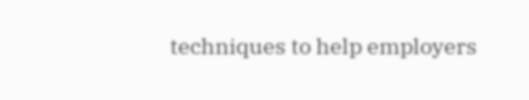techniques to help employers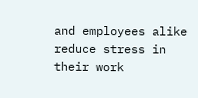and employees alike reduce stress in their work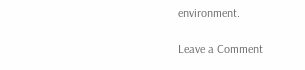environment.

Leave a Comment